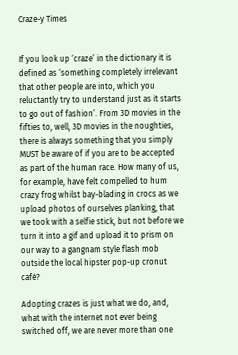Craze-y Times


If you look up ‘craze’ in the dictionary it is defined as ‘something completely irrelevant that other people are into, which you reluctantly try to understand just as it starts to go out of fashion’. From 3D movies in the fifties to, well, 3D movies in the noughties, there is always something that you simply MUST be aware of if you are to be accepted as part of the human race. How many of us, for example, have felt compelled to hum crazy frog whilst bay-blading in crocs as we upload photos of ourselves planking, that we took with a selfie stick, but not before we turn it into a gif and upload it to prism on our way to a gangnam style flash mob outside the local hipster pop-up cronut café?

Adopting crazes is just what we do, and, what with the internet not ever being switched off, we are never more than one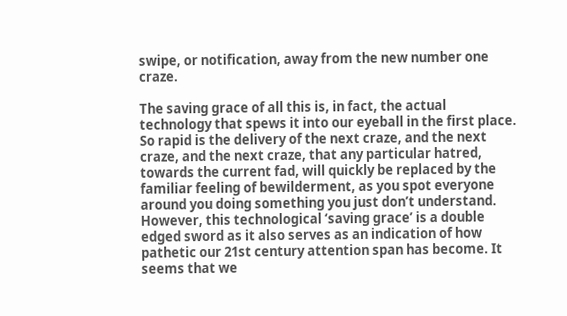swipe, or notification, away from the new number one craze.

The saving grace of all this is, in fact, the actual technology that spews it into our eyeball in the first place. So rapid is the delivery of the next craze, and the next craze, and the next craze, that any particular hatred, towards the current fad, will quickly be replaced by the familiar feeling of bewilderment, as you spot everyone around you doing something you just don’t understand. However, this technological ‘saving grace’ is a double edged sword as it also serves as an indication of how pathetic our 21st century attention span has become. It seems that we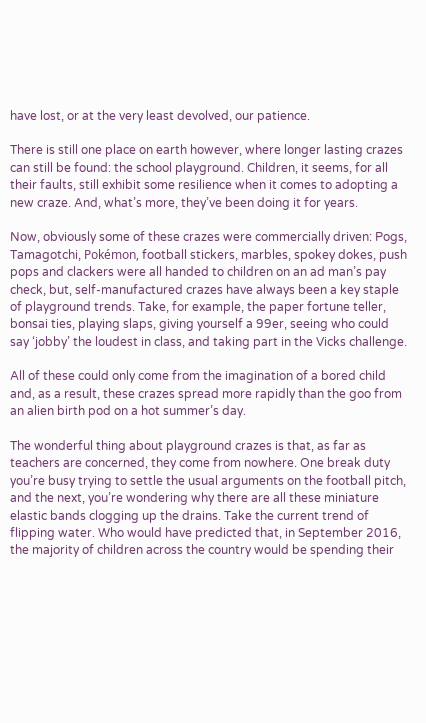have lost, or at the very least devolved, our patience.

There is still one place on earth however, where longer lasting crazes can still be found: the school playground. Children, it seems, for all their faults, still exhibit some resilience when it comes to adopting a new craze. And, what’s more, they’ve been doing it for years.

Now, obviously some of these crazes were commercially driven: Pogs, Tamagotchi, Pokémon, football stickers, marbles, spokey dokes, push pops and clackers were all handed to children on an ad man’s pay check, but, self-manufactured crazes have always been a key staple of playground trends. Take, for example, the paper fortune teller, bonsai ties, playing slaps, giving yourself a 99er, seeing who could say ‘jobby’ the loudest in class, and taking part in the Vicks challenge.

All of these could only come from the imagination of a bored child and, as a result, these crazes spread more rapidly than the goo from an alien birth pod on a hot summer’s day.

The wonderful thing about playground crazes is that, as far as teachers are concerned, they come from nowhere. One break duty you’re busy trying to settle the usual arguments on the football pitch, and the next, you’re wondering why there are all these miniature elastic bands clogging up the drains. Take the current trend of flipping water. Who would have predicted that, in September 2016, the majority of children across the country would be spending their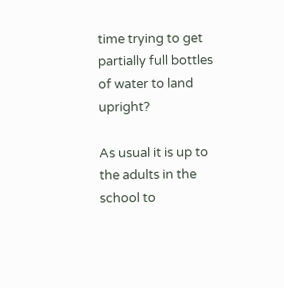time trying to get partially full bottles of water to land upright?

As usual it is up to the adults in the school to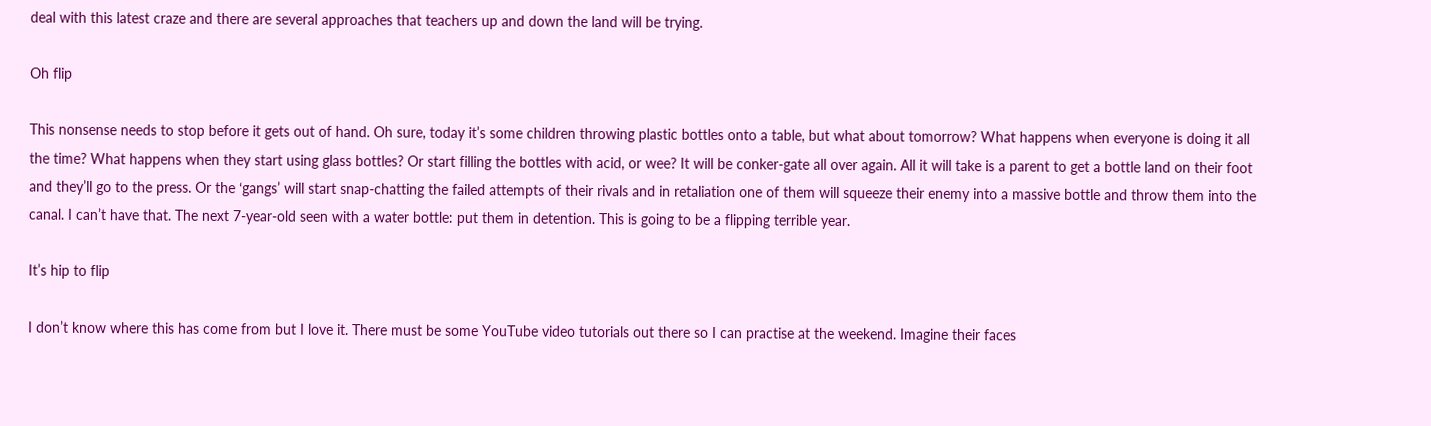deal with this latest craze and there are several approaches that teachers up and down the land will be trying.

Oh flip

This nonsense needs to stop before it gets out of hand. Oh sure, today it’s some children throwing plastic bottles onto a table, but what about tomorrow? What happens when everyone is doing it all the time? What happens when they start using glass bottles? Or start filling the bottles with acid, or wee? It will be conker-gate all over again. All it will take is a parent to get a bottle land on their foot and they’ll go to the press. Or the ‘gangs’ will start snap-chatting the failed attempts of their rivals and in retaliation one of them will squeeze their enemy into a massive bottle and throw them into the canal. I can’t have that. The next 7-year-old seen with a water bottle: put them in detention. This is going to be a flipping terrible year.

It’s hip to flip

I don’t know where this has come from but I love it. There must be some YouTube video tutorials out there so I can practise at the weekend. Imagine their faces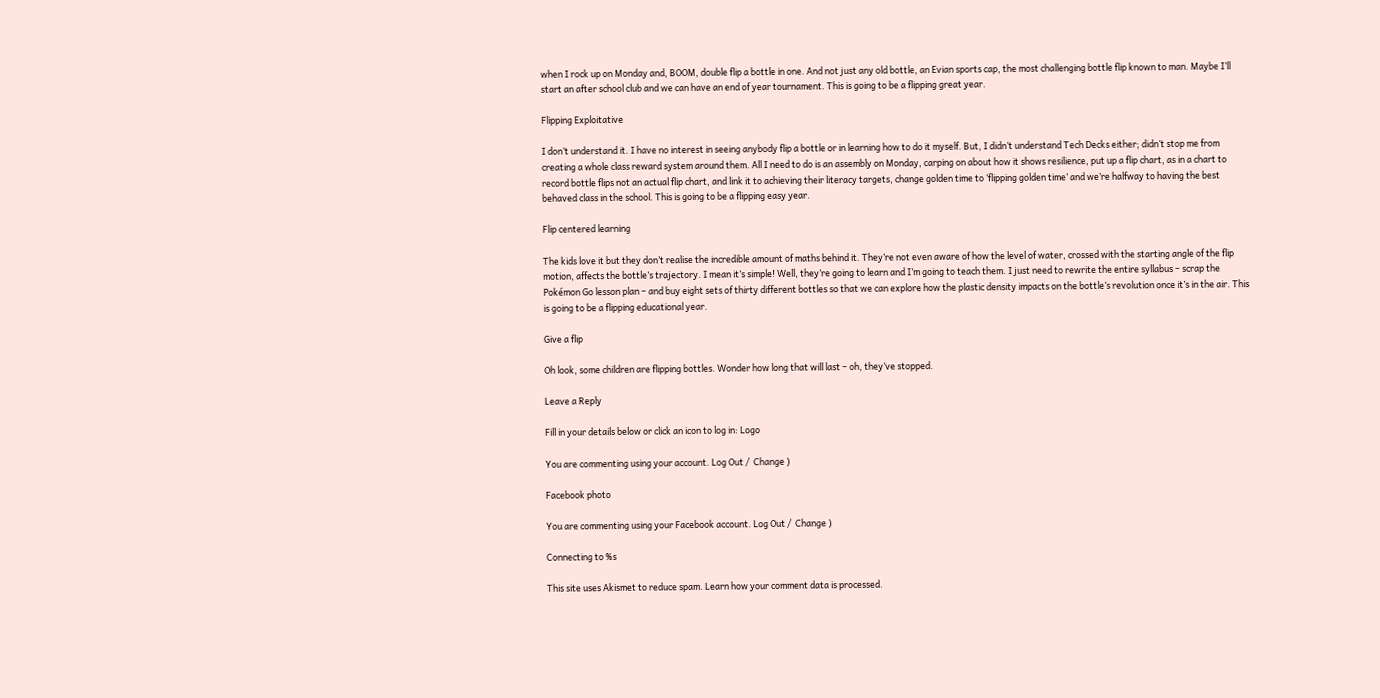when I rock up on Monday and, BOOM, double flip a bottle in one. And not just any old bottle, an Evian sports cap, the most challenging bottle flip known to man. Maybe I’ll start an after school club and we can have an end of year tournament. This is going to be a flipping great year.

Flipping Exploitative

I don’t understand it. I have no interest in seeing anybody flip a bottle or in learning how to do it myself. But, I didn’t understand Tech Decks either; didn’t stop me from creating a whole class reward system around them. All I need to do is an assembly on Monday, carping on about how it shows resilience, put up a flip chart, as in a chart to record bottle flips not an actual flip chart, and link it to achieving their literacy targets, change golden time to ‘flipping golden time’ and we’re halfway to having the best behaved class in the school. This is going to be a flipping easy year.

Flip centered learning

The kids love it but they don’t realise the incredible amount of maths behind it. They’re not even aware of how the level of water, crossed with the starting angle of the flip motion, affects the bottle’s trajectory. I mean it’s simple! Well, they’re going to learn and I’m going to teach them. I just need to rewrite the entire syllabus – scrap the Pokémon Go lesson plan – and buy eight sets of thirty different bottles so that we can explore how the plastic density impacts on the bottle’s revolution once it’s in the air. This is going to be a flipping educational year.

Give a flip

Oh look, some children are flipping bottles. Wonder how long that will last – oh, they’ve stopped.

Leave a Reply

Fill in your details below or click an icon to log in: Logo

You are commenting using your account. Log Out /  Change )

Facebook photo

You are commenting using your Facebook account. Log Out /  Change )

Connecting to %s

This site uses Akismet to reduce spam. Learn how your comment data is processed.